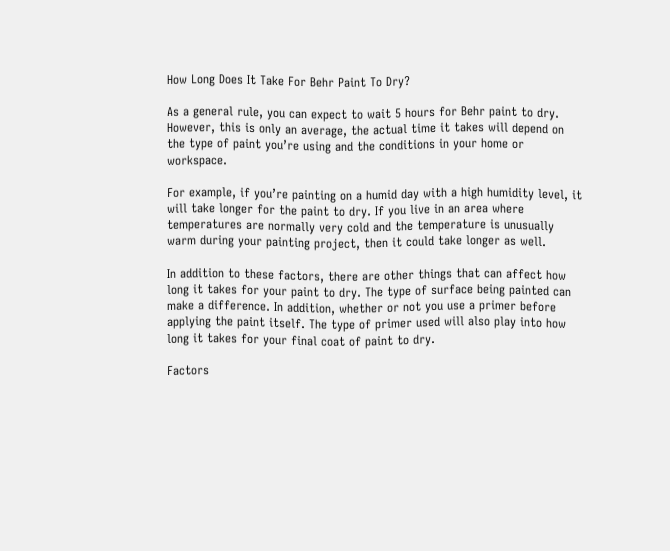How Long Does It Take For Behr Paint To Dry?

As a general rule, you can expect to wait 5 hours for Behr paint to dry. However, this is only an average, the actual time it takes will depend on the type of paint you’re using and the conditions in your home or workspace.

For example, if you’re painting on a humid day with a high humidity level, it will take longer for the paint to dry. If you live in an area where temperatures are normally very cold and the temperature is unusually warm during your painting project, then it could take longer as well.

In addition to these factors, there are other things that can affect how long it takes for your paint to dry. The type of surface being painted can make a difference. In addition, whether or not you use a primer before applying the paint itself. The type of primer used will also play into how long it takes for your final coat of paint to dry.

Factors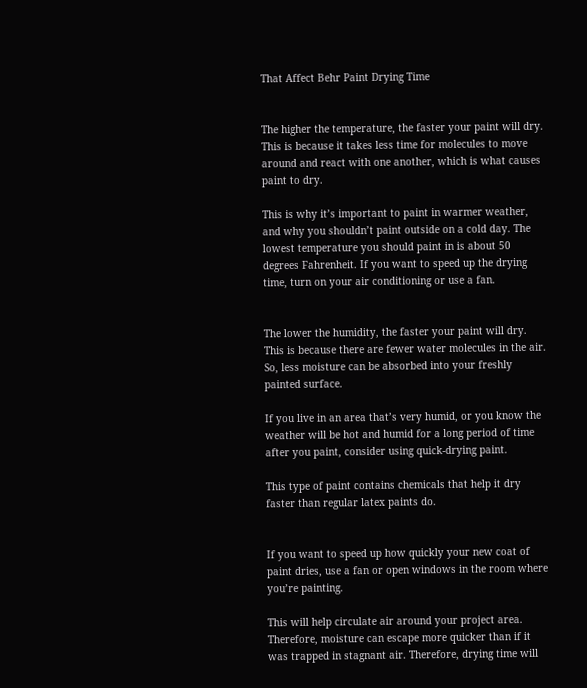That Affect Behr Paint Drying Time


The higher the temperature, the faster your paint will dry. This is because it takes less time for molecules to move around and react with one another, which is what causes paint to dry.

This is why it’s important to paint in warmer weather, and why you shouldn’t paint outside on a cold day. The lowest temperature you should paint in is about 50 degrees Fahrenheit. If you want to speed up the drying time, turn on your air conditioning or use a fan.


The lower the humidity, the faster your paint will dry. This is because there are fewer water molecules in the air. So, less moisture can be absorbed into your freshly painted surface.

If you live in an area that’s very humid, or you know the weather will be hot and humid for a long period of time after you paint, consider using quick-drying paint.

This type of paint contains chemicals that help it dry faster than regular latex paints do.


If you want to speed up how quickly your new coat of paint dries, use a fan or open windows in the room where you’re painting.

This will help circulate air around your project area. Therefore, moisture can escape more quicker than if it was trapped in stagnant air. Therefore, drying time will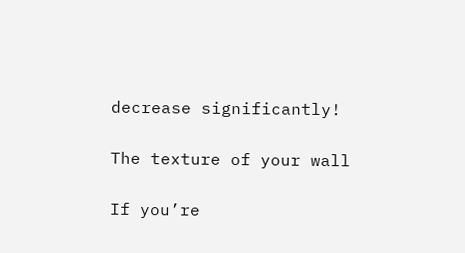decrease significantly!

The texture of your wall

If you’re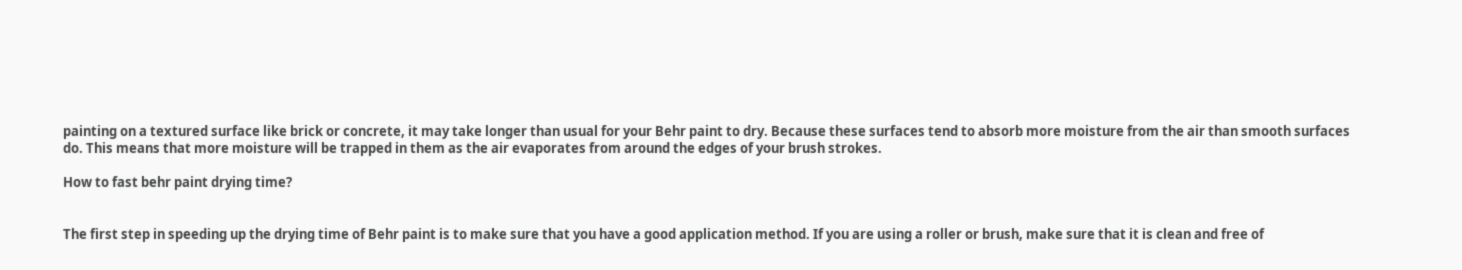painting on a textured surface like brick or concrete, it may take longer than usual for your Behr paint to dry. Because these surfaces tend to absorb more moisture from the air than smooth surfaces do. This means that more moisture will be trapped in them as the air evaporates from around the edges of your brush strokes.

How to fast behr paint drying time?


The first step in speeding up the drying time of Behr paint is to make sure that you have a good application method. If you are using a roller or brush, make sure that it is clean and free of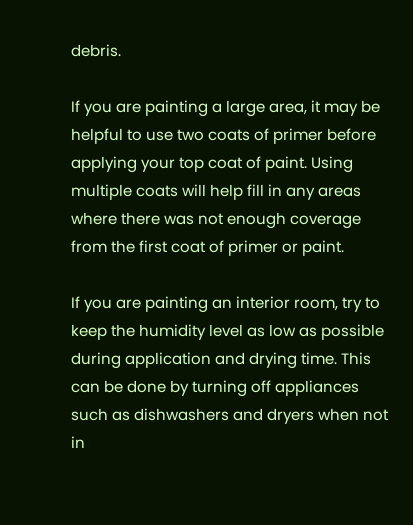debris.

If you are painting a large area, it may be helpful to use two coats of primer before applying your top coat of paint. Using multiple coats will help fill in any areas where there was not enough coverage from the first coat of primer or paint.

If you are painting an interior room, try to keep the humidity level as low as possible during application and drying time. This can be done by turning off appliances such as dishwashers and dryers when not in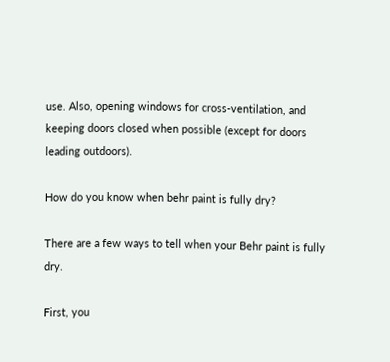use. Also, opening windows for cross-ventilation, and keeping doors closed when possible (except for doors leading outdoors).

How do you know when behr paint is fully dry?

There are a few ways to tell when your Behr paint is fully dry.

First, you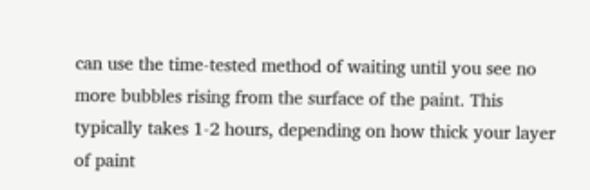can use the time-tested method of waiting until you see no more bubbles rising from the surface of the paint. This typically takes 1-2 hours, depending on how thick your layer of paint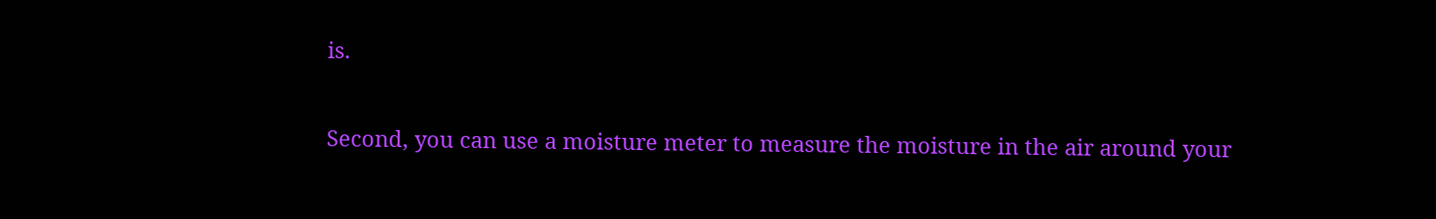is.

Second, you can use a moisture meter to measure the moisture in the air around your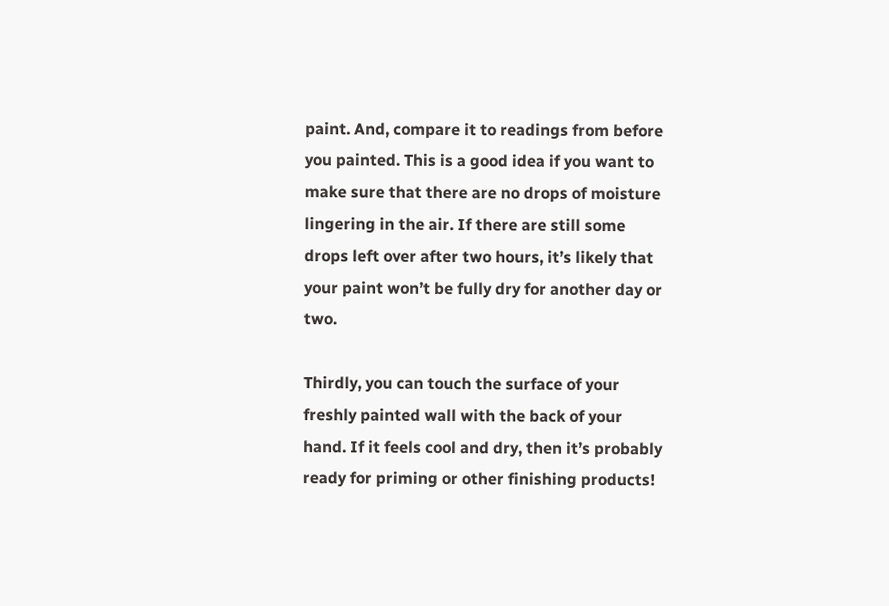paint. And, compare it to readings from before you painted. This is a good idea if you want to make sure that there are no drops of moisture lingering in the air. If there are still some drops left over after two hours, it’s likely that your paint won’t be fully dry for another day or two.

Thirdly, you can touch the surface of your freshly painted wall with the back of your hand. If it feels cool and dry, then it’s probably ready for priming or other finishing products!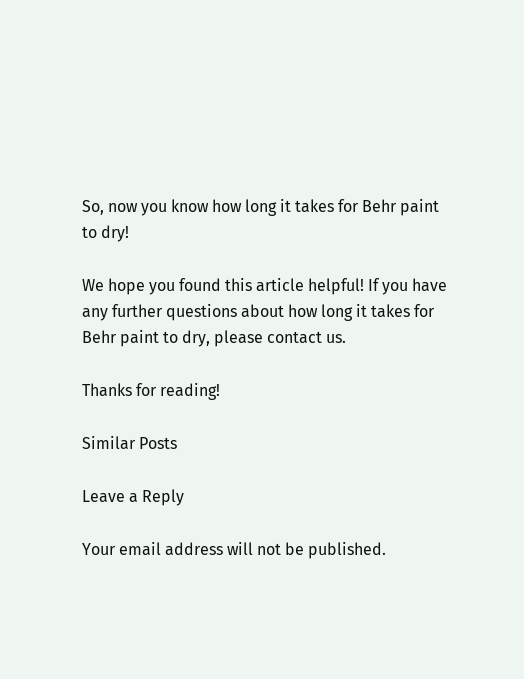So, now you know how long it takes for Behr paint to dry!

We hope you found this article helpful! If you have any further questions about how long it takes for Behr paint to dry, please contact us.

Thanks for reading!

Similar Posts

Leave a Reply

Your email address will not be published.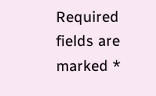Required fields are marked *